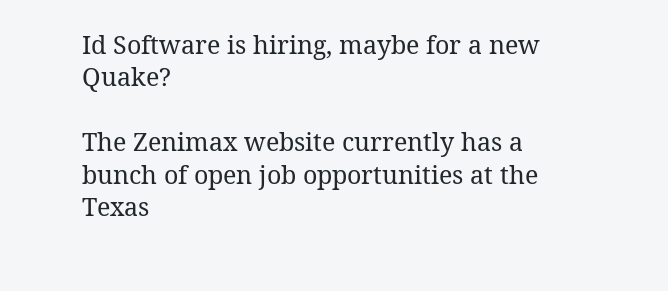Id Software is hiring, maybe for a new Quake?

The Zenimax website currently has a bunch of open job opportunities at the Texas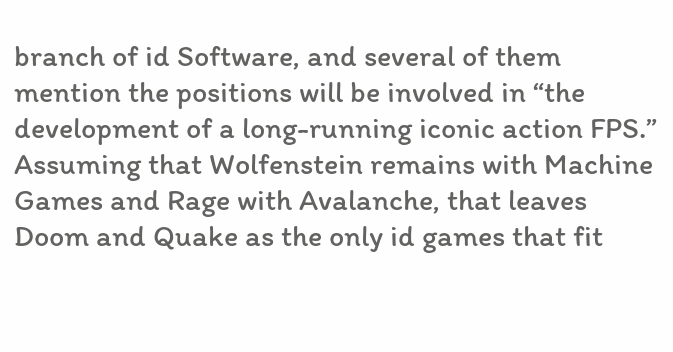branch of id Software, and several of them mention the positions will be involved in “the development of a long-running iconic action FPS.” Assuming that Wolfenstein remains with Machine Games and Rage with Avalanche, that leaves Doom and Quake as the only id games that fit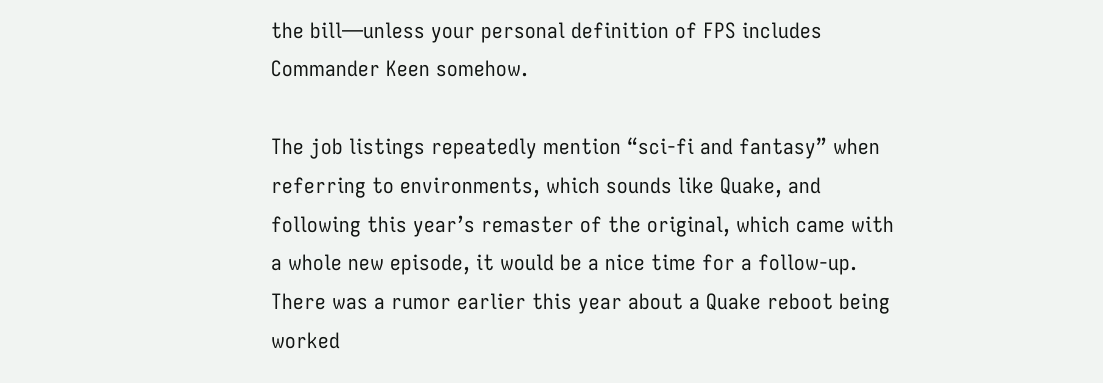the bill—unless your personal definition of FPS includes Commander Keen somehow.

The job listings repeatedly mention “sci-fi and fantasy” when referring to environments, which sounds like Quake, and following this year’s remaster of the original, which came with a whole new episode, it would be a nice time for a follow-up. There was a rumor earlier this year about a Quake reboot being worked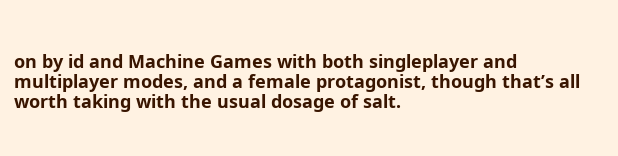on by id and Machine Games with both singleplayer and multiplayer modes, and a female protagonist, though that’s all worth taking with the usual dosage of salt.